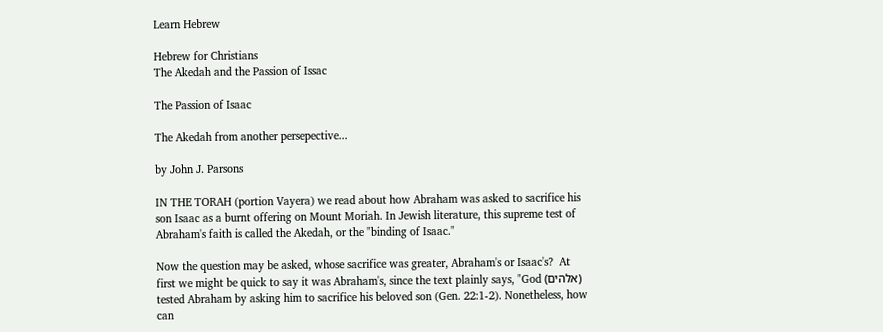Learn Hebrew

Hebrew for Christians
The Akedah and the Passion of Issac

The Passion of Isaac

The Akedah from another persepective...

by John J. Parsons

IN THE TORAH (portion Vayera) we read about how Abraham was asked to sacrifice his son Isaac as a burnt offering on Mount Moriah. In Jewish literature, this supreme test of Abraham's faith is called the Akedah, or the "binding of Isaac."

Now the question may be asked, whose sacrifice was greater, Abraham's or Isaac's?  At first we might be quick to say it was Abraham's, since the text plainly says, "God (אלהים) tested Abraham by asking him to sacrifice his beloved son (Gen. 22:1-2). Nonetheless, how can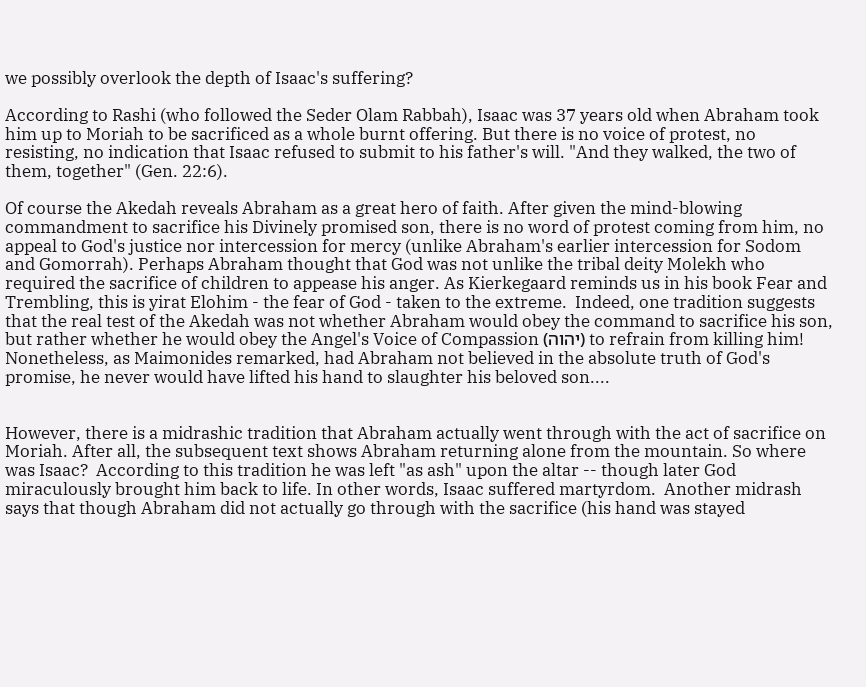we possibly overlook the depth of Isaac's suffering?

According to Rashi (who followed the Seder Olam Rabbah), Isaac was 37 years old when Abraham took him up to Moriah to be sacrificed as a whole burnt offering. But there is no voice of protest, no resisting, no indication that Isaac refused to submit to his father's will. "And they walked, the two of them, together" (Gen. 22:6).

Of course the Akedah reveals Abraham as a great hero of faith. After given the mind-blowing commandment to sacrifice his Divinely promised son, there is no word of protest coming from him, no appeal to God's justice nor intercession for mercy (unlike Abraham's earlier intercession for Sodom and Gomorrah). Perhaps Abraham thought that God was not unlike the tribal deity Molekh who required the sacrifice of children to appease his anger. As Kierkegaard reminds us in his book Fear and Trembling, this is yirat Elohim - the fear of God - taken to the extreme.  Indeed, one tradition suggests that the real test of the Akedah was not whether Abraham would obey the command to sacrifice his son, but rather whether he would obey the Angel's Voice of Compassion (יהוה) to refrain from killing him! Nonetheless, as Maimonides remarked, had Abraham not believed in the absolute truth of God's promise, he never would have lifted his hand to slaughter his beloved son....


However, there is a midrashic tradition that Abraham actually went through with the act of sacrifice on Moriah. After all, the subsequent text shows Abraham returning alone from the mountain. So where was Isaac?  According to this tradition he was left "as ash" upon the altar -- though later God miraculously brought him back to life. In other words, Isaac suffered martyrdom.  Another midrash says that though Abraham did not actually go through with the sacrifice (his hand was stayed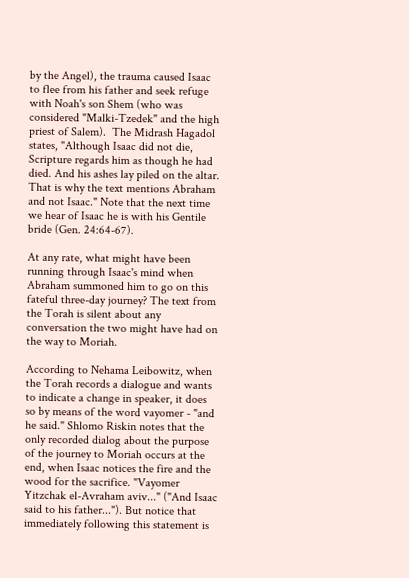by the Angel), the trauma caused Isaac to flee from his father and seek refuge with Noah's son Shem (who was considered "Malki-Tzedek" and the high priest of Salem).  The Midrash Hagadol states, "Although Isaac did not die, Scripture regards him as though he had died. And his ashes lay piled on the altar. That is why the text mentions Abraham and not Isaac." Note that the next time we hear of Isaac he is with his Gentile bride (Gen. 24:64-67).

At any rate, what might have been running through Isaac's mind when Abraham summoned him to go on this fateful three-day journey? The text from the Torah is silent about any conversation the two might have had on the way to Moriah.

According to Nehama Leibowitz, when the Torah records a dialogue and wants to indicate a change in speaker, it does so by means of the word vayomer - "and he said." Shlomo Riskin notes that the only recorded dialog about the purpose of the journey to Moriah occurs at the end, when Isaac notices the fire and the wood for the sacrifice. "Vayomer Yitzchak el-Avraham aviv..." ("And Isaac said to his father..."). But notice that immediately following this statement is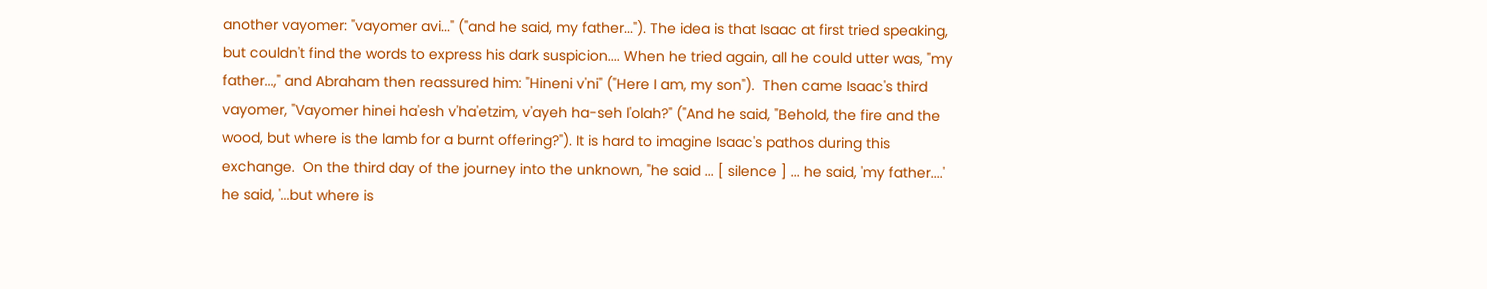another vayomer: "vayomer avi..." ("and he said, my father..."). The idea is that Isaac at first tried speaking, but couldn't find the words to express his dark suspicion.... When he tried again, all he could utter was, "my father...," and Abraham then reassured him: "Hineni v'ni" ("Here I am, my son").  Then came Isaac's third vayomer, "Vayomer hinei ha'esh v'ha'etzim, v'ayeh ha-seh l'olah?" ("And he said, "Behold, the fire and the wood, but where is the lamb for a burnt offering?"). It is hard to imagine Isaac's pathos during this exchange.  On the third day of the journey into the unknown, "he said ... [ silence ] ... he said, 'my father....'  he said, '...but where is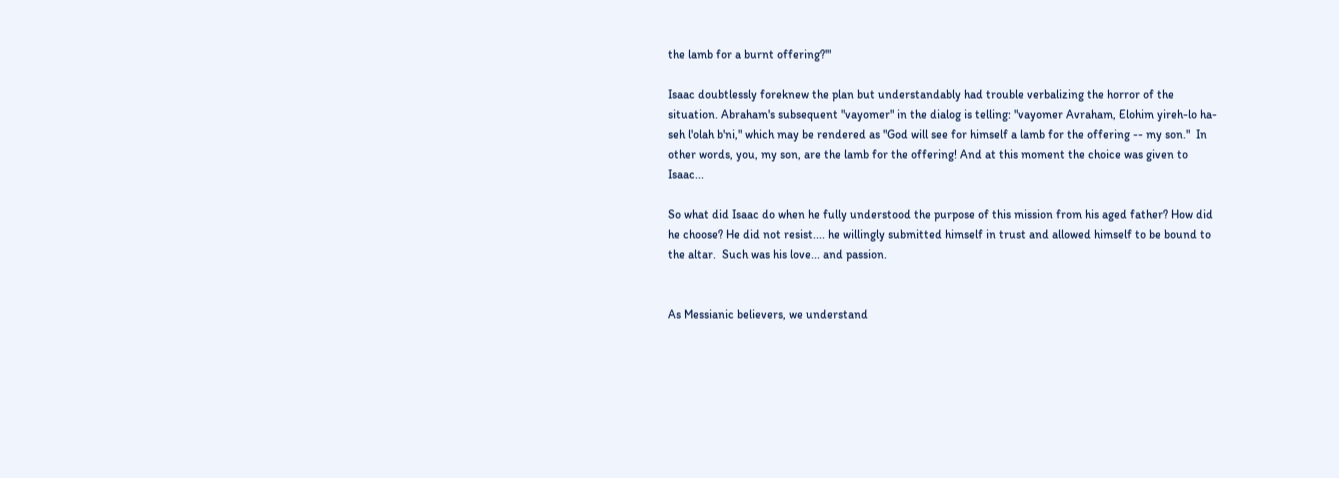the lamb for a burnt offering?'"

Isaac doubtlessly foreknew the plan but understandably had trouble verbalizing the horror of the situation. Abraham's subsequent "vayomer" in the dialog is telling: "vayomer Avraham, Elohim yireh-lo ha-seh l'olah b'ni," which may be rendered as "God will see for himself a lamb for the offering -- my son."  In other words, you, my son, are the lamb for the offering! And at this moment the choice was given to Isaac...

So what did Isaac do when he fully understood the purpose of this mission from his aged father? How did he choose? He did not resist.... he willingly submitted himself in trust and allowed himself to be bound to the altar.  Such was his love... and passion.


As Messianic believers, we understand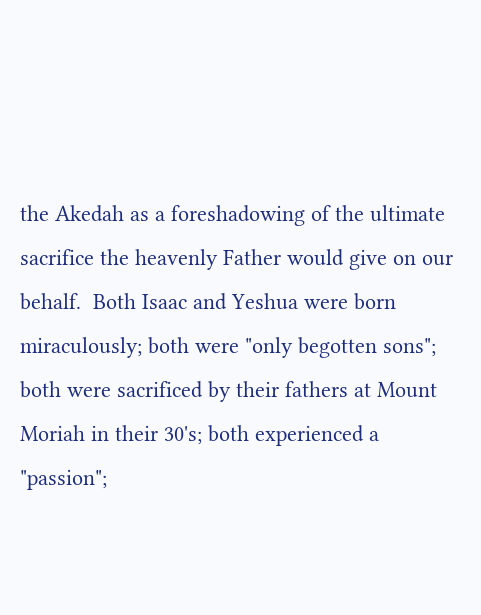the Akedah as a foreshadowing of the ultimate sacrifice the heavenly Father would give on our behalf.  Both Isaac and Yeshua were born miraculously; both were "only begotten sons"; both were sacrificed by their fathers at Mount Moriah in their 30's; both experienced a "passion";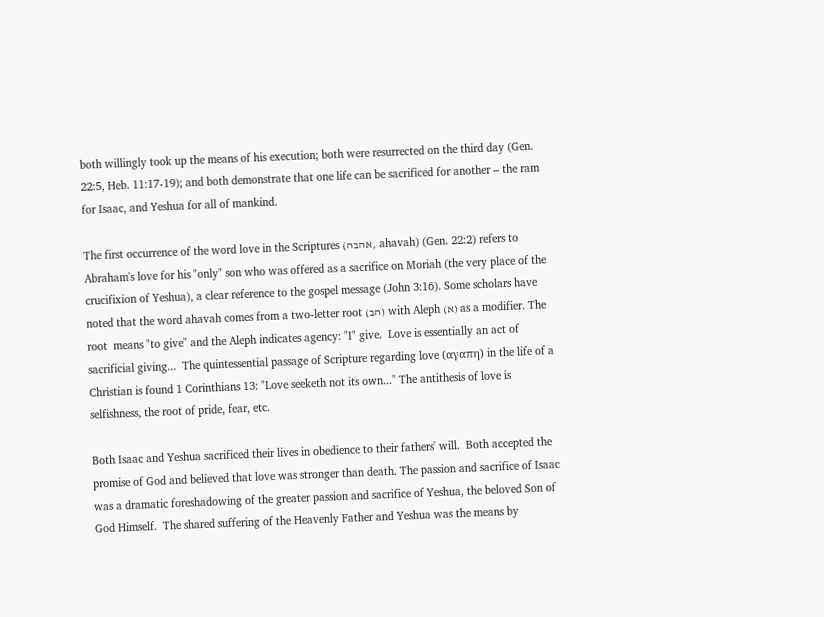both willingly took up the means of his execution; both were resurrected on the third day (Gen. 22:5, Heb. 11:17-19); and both demonstrate that one life can be sacrificed for another – the ram for Isaac, and Yeshua for all of mankind.

The first occurrence of the word love in the Scriptures (אהבה, ahavah) (Gen. 22:2) refers to Abraham's love for his "only" son who was offered as a sacrifice on Moriah (the very place of the crucifixion of Yeshua), a clear reference to the gospel message (John 3:16). Some scholars have noted that the word ahavah comes from a two-letter root (הב) with Aleph (א) as a modifier. The root  means "to give" and the Aleph indicates agency: "I" give.  Love is essentially an act of sacrificial giving...  The quintessential passage of Scripture regarding love (αγαπη) in the life of a Christian is found 1 Corinthians 13: "Love seeketh not its own..." The antithesis of love is selfishness, the root of pride, fear, etc.

Both Isaac and Yeshua sacrificed their lives in obedience to their fathers' will.  Both accepted the promise of God and believed that love was stronger than death. The passion and sacrifice of Isaac was a dramatic foreshadowing of the greater passion and sacrifice of Yeshua, the beloved Son of God Himself.  The shared suffering of the Heavenly Father and Yeshua was the means by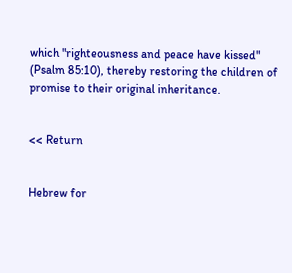which "righteousness and peace have kissed" (Psalm 85:10), thereby restoring the children of promise to their original inheritance.


<< Return


Hebrew for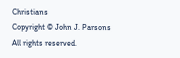Christians
Copyright © John J. Parsons
All rights reserved.